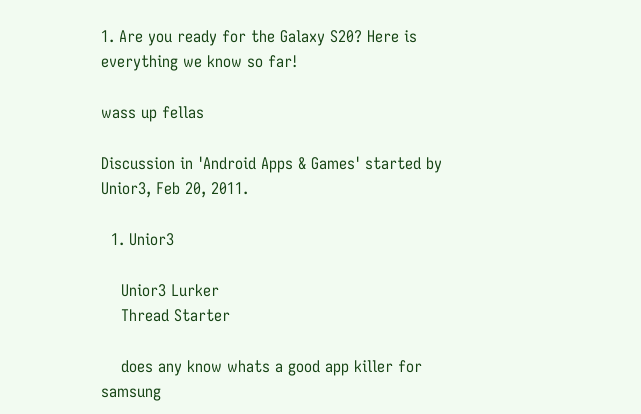1. Are you ready for the Galaxy S20? Here is everything we know so far!

wass up fellas

Discussion in 'Android Apps & Games' started by Unior3, Feb 20, 2011.

  1. Unior3

    Unior3 Lurker
    Thread Starter

    does any know whats a good app killer for samsung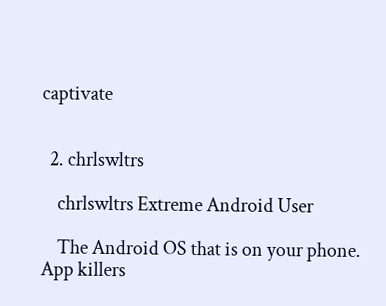captivate


  2. chrlswltrs

    chrlswltrs Extreme Android User

    The Android OS that is on your phone. App killers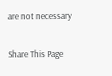are not necessary

Share This Page